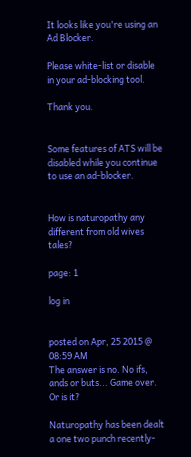It looks like you're using an Ad Blocker.

Please white-list or disable in your ad-blocking tool.

Thank you.


Some features of ATS will be disabled while you continue to use an ad-blocker.


How is naturopathy any different from old wives tales?

page: 1

log in


posted on Apr, 25 2015 @ 08:59 AM
The answer is no. No ifs, ands or buts... Game over. Or is it?

Naturopathy has been dealt a one two punch recently-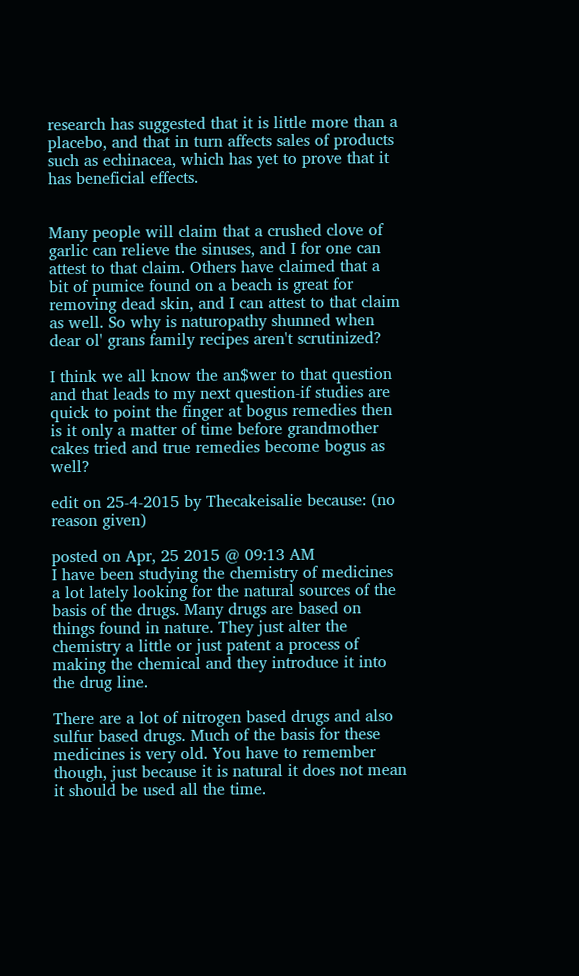research has suggested that it is little more than a placebo, and that in turn affects sales of products such as echinacea, which has yet to prove that it has beneficial effects.


Many people will claim that a crushed clove of garlic can relieve the sinuses, and I for one can attest to that claim. Others have claimed that a bit of pumice found on a beach is great for removing dead skin, and I can attest to that claim as well. So why is naturopathy shunned when dear ol' grans family recipes aren't scrutinized?

I think we all know the an$wer to that question and that leads to my next question-if studies are quick to point the finger at bogus remedies then is it only a matter of time before grandmother cakes tried and true remedies become bogus as well?

edit on 25-4-2015 by Thecakeisalie because: (no reason given)

posted on Apr, 25 2015 @ 09:13 AM
I have been studying the chemistry of medicines a lot lately looking for the natural sources of the basis of the drugs. Many drugs are based on things found in nature. They just alter the chemistry a little or just patent a process of making the chemical and they introduce it into the drug line.

There are a lot of nitrogen based drugs and also sulfur based drugs. Much of the basis for these medicines is very old. You have to remember though, just because it is natural it does not mean it should be used all the time.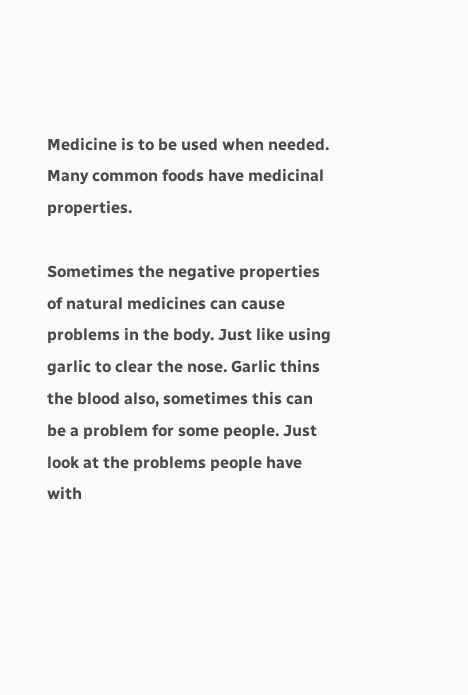Medicine is to be used when needed. Many common foods have medicinal properties.

Sometimes the negative properties of natural medicines can cause problems in the body. Just like using garlic to clear the nose. Garlic thins the blood also, sometimes this can be a problem for some people. Just look at the problems people have with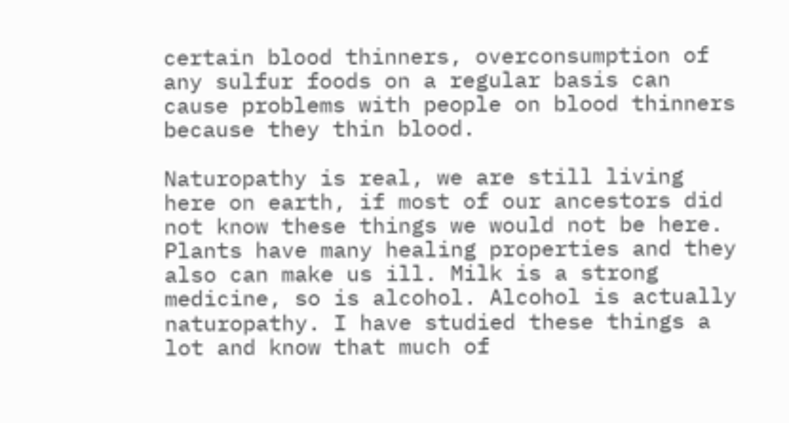certain blood thinners, overconsumption of any sulfur foods on a regular basis can cause problems with people on blood thinners because they thin blood.

Naturopathy is real, we are still living here on earth, if most of our ancestors did not know these things we would not be here. Plants have many healing properties and they also can make us ill. Milk is a strong medicine, so is alcohol. Alcohol is actually naturopathy. I have studied these things a lot and know that much of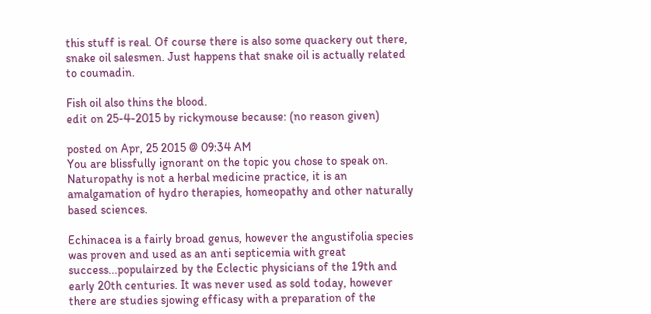this stuff is real. Of course there is also some quackery out there, snake oil salesmen. Just happens that snake oil is actually related to coumadin.

Fish oil also thins the blood.
edit on 25-4-2015 by rickymouse because: (no reason given)

posted on Apr, 25 2015 @ 09:34 AM
You are blissfully ignorant on the topic you chose to speak on. Naturopathy is not a herbal medicine practice, it is an amalgamation of hydro therapies, homeopathy and other naturally based sciences.

Echinacea is a fairly broad genus, however the angustifolia species was proven and used as an anti septicemia with great success...populairzed by the Eclectic physicians of the 19th and early 20th centuries. It was never used as sold today, however there are studies sjowing efficasy with a preparation of the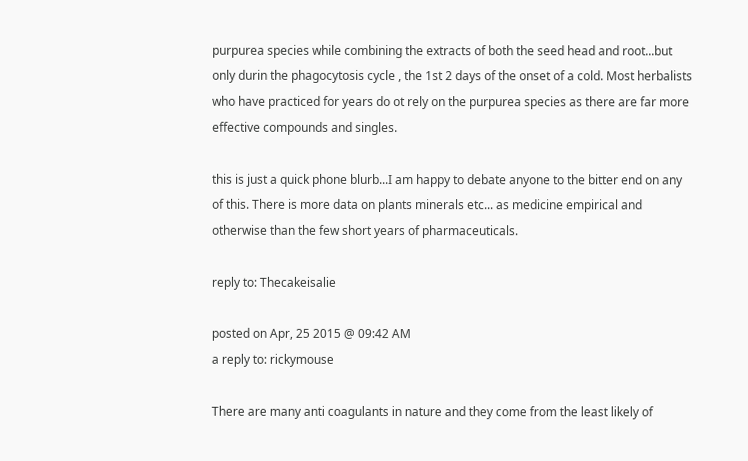purpurea species while combining the extracts of both the seed head and root...but only durin the phagocytosis cycle , the 1st 2 days of the onset of a cold. Most herbalists who have practiced for years do ot rely on the purpurea species as there are far more effective compounds and singles.

this is just a quick phone blurb...I am happy to debate anyone to the bitter end on any of this. There is more data on plants minerals etc... as medicine empirical and otherwise than the few short years of pharmaceuticals.

reply to: Thecakeisalie

posted on Apr, 25 2015 @ 09:42 AM
a reply to: rickymouse

There are many anti coagulants in nature and they come from the least likely of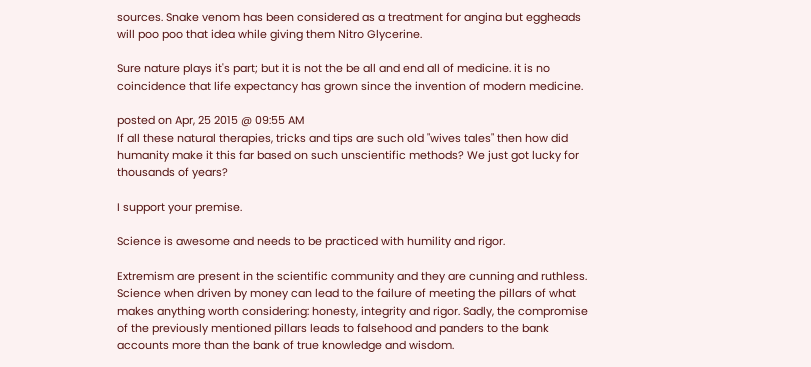sources. Snake venom has been considered as a treatment for angina but eggheads will poo poo that idea while giving them Nitro Glycerine.

Sure nature plays it's part; but it is not the be all and end all of medicine. it is no coincidence that life expectancy has grown since the invention of modern medicine.

posted on Apr, 25 2015 @ 09:55 AM
If all these natural therapies, tricks and tips are such old "wives tales" then how did humanity make it this far based on such unscientific methods? We just got lucky for thousands of years?

I support your premise.

Science is awesome and needs to be practiced with humility and rigor.

Extremism are present in the scientific community and they are cunning and ruthless. Science when driven by money can lead to the failure of meeting the pillars of what makes anything worth considering: honesty, integrity and rigor. Sadly, the compromise of the previously mentioned pillars leads to falsehood and panders to the bank accounts more than the bank of true knowledge and wisdom.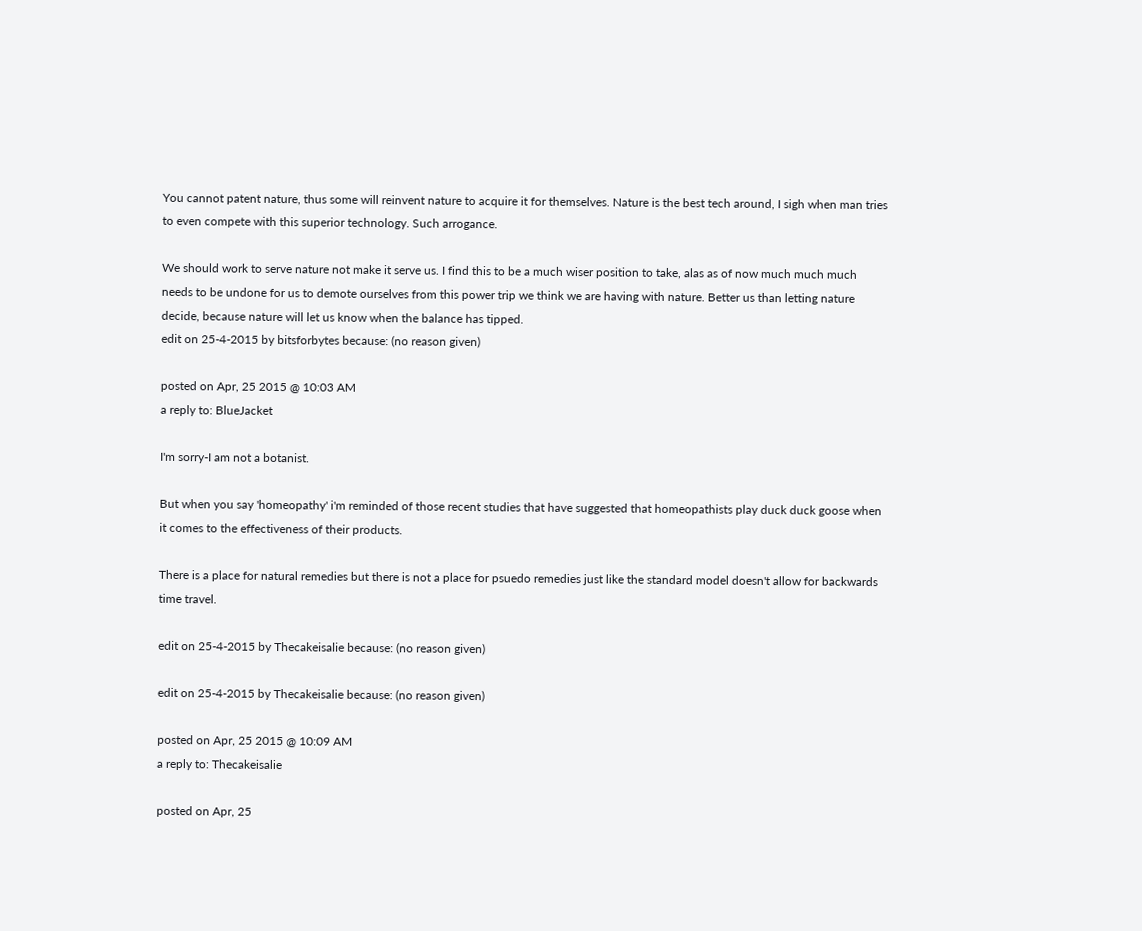You cannot patent nature, thus some will reinvent nature to acquire it for themselves. Nature is the best tech around, I sigh when man tries to even compete with this superior technology. Such arrogance.

We should work to serve nature not make it serve us. I find this to be a much wiser position to take, alas as of now much much much needs to be undone for us to demote ourselves from this power trip we think we are having with nature. Better us than letting nature decide, because nature will let us know when the balance has tipped.
edit on 25-4-2015 by bitsforbytes because: (no reason given)

posted on Apr, 25 2015 @ 10:03 AM
a reply to: BlueJacket

I'm sorry-I am not a botanist.

But when you say 'homeopathy' i'm reminded of those recent studies that have suggested that homeopathists play duck duck goose when it comes to the effectiveness of their products.

There is a place for natural remedies but there is not a place for psuedo remedies just like the standard model doesn't allow for backwards time travel.

edit on 25-4-2015 by Thecakeisalie because: (no reason given)

edit on 25-4-2015 by Thecakeisalie because: (no reason given)

posted on Apr, 25 2015 @ 10:09 AM
a reply to: Thecakeisalie

posted on Apr, 25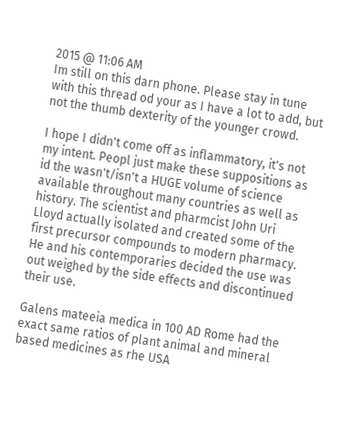2015 @ 11:06 AM
Im still on this darn phone. Please stay in tune with this thread od your as I have a lot to add, but not the thumb dexterity of the younger crowd.

I hope I didn't come off as inflammatory, it's not my intent. Peopl just make these suppositions as id the wasn't/isn't a HUGE volume of science available throughout many countries as well as history. The scientist and pharmcist John Uri Lloyd actually isolated and created some of the first precursor compounds to modern pharmacy. He and his contemporaries decided the use was out weighed by the side effects and discontinued their use.

Galens mateeia medica in 100 AD Rome had the exact same ratios of plant animal and mineral based medicines as rhe USA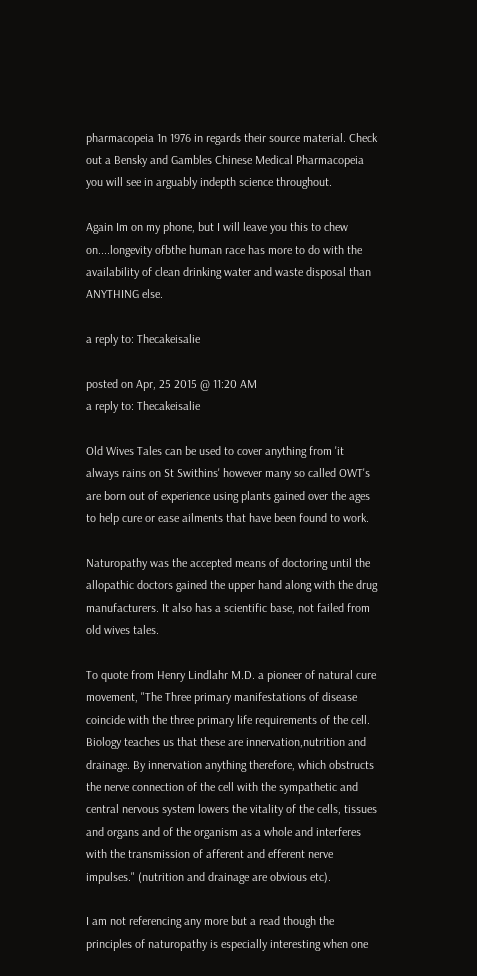pharmacopeia 1n 1976 in regards their source material. Check out a Bensky and Gambles Chinese Medical Pharmacopeia you will see in arguably indepth science throughout.

Again Im on my phone, but I will leave you this to chew on....longevity ofbthe human race has more to do with the availability of clean drinking water and waste disposal than ANYTHING else.

a reply to: Thecakeisalie

posted on Apr, 25 2015 @ 11:20 AM
a reply to: Thecakeisalie

Old Wives Tales can be used to cover anything from 'it always rains on St Swithins' however many so called OWT's are born out of experience using plants gained over the ages to help cure or ease ailments that have been found to work.

Naturopathy was the accepted means of doctoring until the allopathic doctors gained the upper hand along with the drug manufacturers. It also has a scientific base, not failed from old wives tales.

To quote from Henry Lindlahr M.D. a pioneer of natural cure movement, "The Three primary manifestations of disease coincide with the three primary life requirements of the cell. Biology teaches us that these are innervation,nutrition and drainage. By innervation anything therefore, which obstructs the nerve connection of the cell with the sympathetic and central nervous system lowers the vitality of the cells, tissues and organs and of the organism as a whole and interferes with the transmission of afferent and efferent nerve impulses." (nutrition and drainage are obvious etc).

I am not referencing any more but a read though the principles of naturopathy is especially interesting when one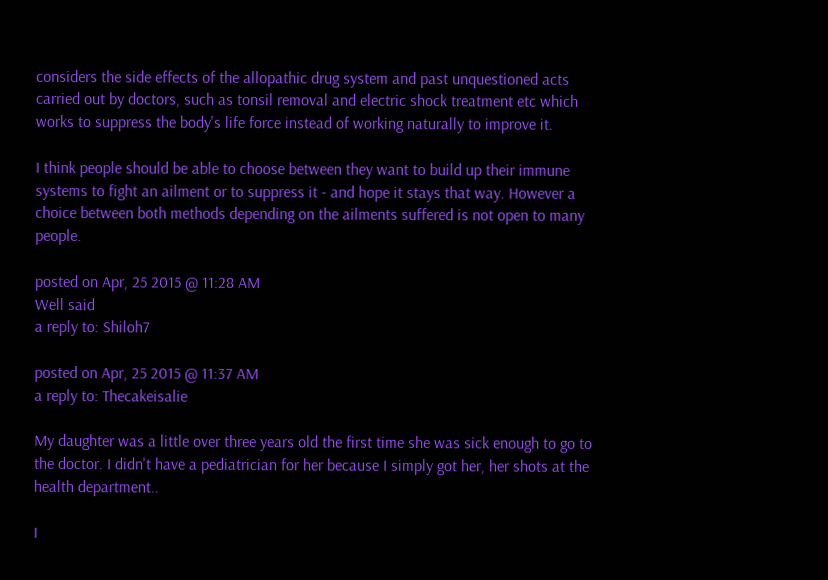considers the side effects of the allopathic drug system and past unquestioned acts carried out by doctors, such as tonsil removal and electric shock treatment etc which works to suppress the body's life force instead of working naturally to improve it.

I think people should be able to choose between they want to build up their immune systems to fight an ailment or to suppress it - and hope it stays that way. However a choice between both methods depending on the ailments suffered is not open to many people.

posted on Apr, 25 2015 @ 11:28 AM
Well said
a reply to: Shiloh7

posted on Apr, 25 2015 @ 11:37 AM
a reply to: Thecakeisalie

My daughter was a little over three years old the first time she was sick enough to go to the doctor. I didn't have a pediatrician for her because I simply got her, her shots at the health department..

I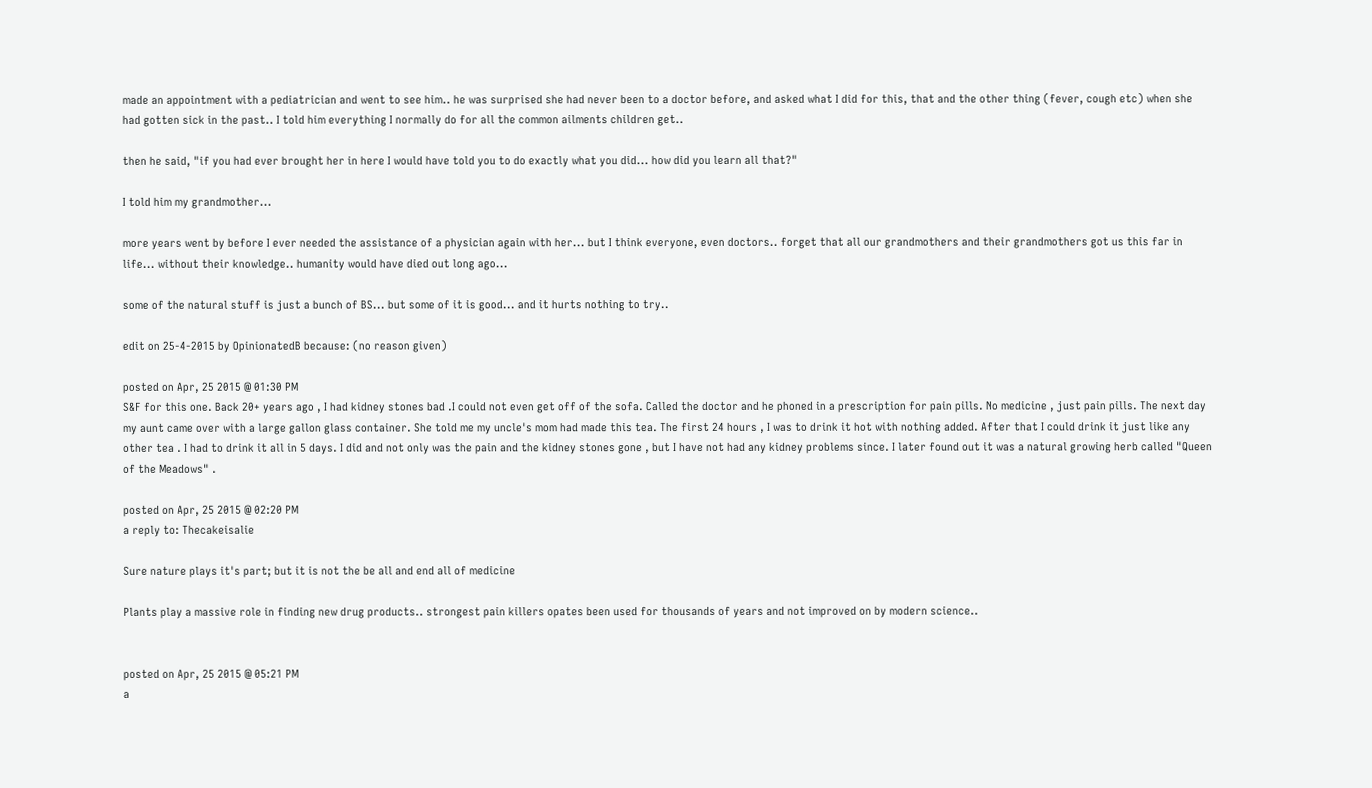made an appointment with a pediatrician and went to see him.. he was surprised she had never been to a doctor before, and asked what I did for this, that and the other thing (fever, cough etc) when she had gotten sick in the past.. I told him everything I normally do for all the common ailments children get..

then he said, "if you had ever brought her in here I would have told you to do exactly what you did... how did you learn all that?"

I told him my grandmother...

more years went by before I ever needed the assistance of a physician again with her... but I think everyone, even doctors.. forget that all our grandmothers and their grandmothers got us this far in life... without their knowledge.. humanity would have died out long ago...

some of the natural stuff is just a bunch of BS... but some of it is good... and it hurts nothing to try..

edit on 25-4-2015 by OpinionatedB because: (no reason given)

posted on Apr, 25 2015 @ 01:30 PM
S&F for this one. Back 20+ years ago , I had kidney stones bad .I could not even get off of the sofa. Called the doctor and he phoned in a prescription for pain pills. No medicine , just pain pills. The next day my aunt came over with a large gallon glass container. She told me my uncle's mom had made this tea. The first 24 hours , I was to drink it hot with nothing added. After that I could drink it just like any other tea . I had to drink it all in 5 days. I did and not only was the pain and the kidney stones gone , but I have not had any kidney problems since. I later found out it was a natural growing herb called "Queen of the Meadows" .

posted on Apr, 25 2015 @ 02:20 PM
a reply to: Thecakeisalie

Sure nature plays it's part; but it is not the be all and end all of medicine

Plants play a massive role in finding new drug products.. strongest pain killers opates been used for thousands of years and not improved on by modern science..


posted on Apr, 25 2015 @ 05:21 PM
a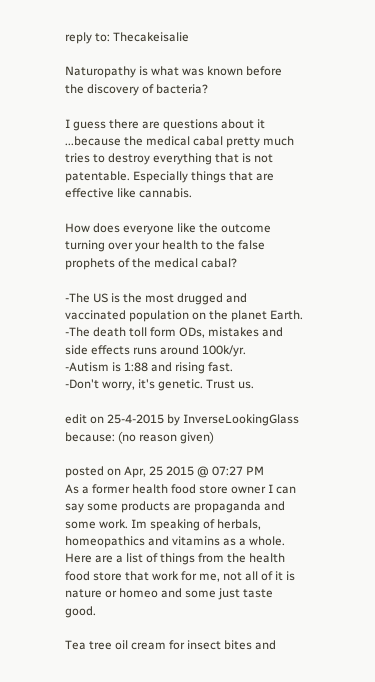reply to: Thecakeisalie

Naturopathy is what was known before the discovery of bacteria?

I guess there are questions about it ...because the medical cabal pretty much tries to destroy everything that is not patentable. Especially things that are effective like cannabis.

How does everyone like the outcome turning over your health to the false prophets of the medical cabal?

-The US is the most drugged and vaccinated population on the planet Earth.
-The death toll form ODs, mistakes and side effects runs around 100k/yr.
-Autism is 1:88 and rising fast.
-Don't worry, it's genetic. Trust us.

edit on 25-4-2015 by InverseLookingGlass because: (no reason given)

posted on Apr, 25 2015 @ 07:27 PM
As a former health food store owner I can say some products are propaganda and some work. Im speaking of herbals, homeopathics and vitamins as a whole. Here are a list of things from the health food store that work for me, not all of it is nature or homeo and some just taste good.

Tea tree oil cream for insect bites and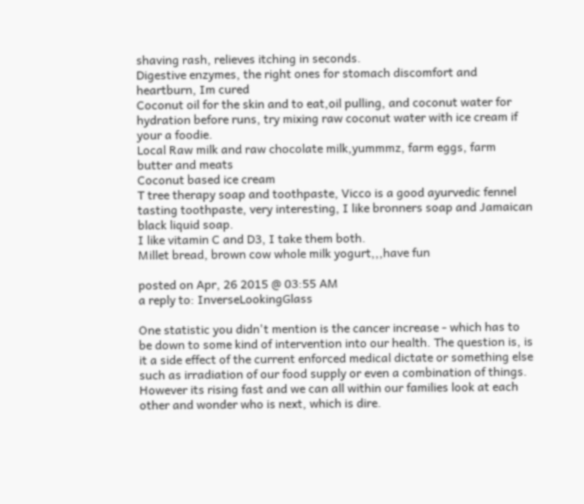shaving rash, relieves itching in seconds.
Digestive enzymes, the right ones for stomach discomfort and heartburn, Im cured
Coconut oil for the skin and to eat,oil pulling, and coconut water for hydration before runs, try mixing raw coconut water with ice cream if your a foodie.
Local Raw milk and raw chocolate milk,yummmz, farm eggs, farm butter and meats
Coconut based ice cream
T tree therapy soap and toothpaste, Vicco is a good ayurvedic fennel tasting toothpaste, very interesting, I like bronners soap and Jamaican black liquid soap.
I like vitamin C and D3, I take them both.
Millet bread, brown cow whole milk yogurt,,,have fun

posted on Apr, 26 2015 @ 03:55 AM
a reply to: InverseLookingGlass

One statistic you didn't mention is the cancer increase - which has to be down to some kind of intervention into our health. The question is, is it a side effect of the current enforced medical dictate or something else such as irradiation of our food supply or even a combination of things. However its rising fast and we can all within our families look at each other and wonder who is next, which is dire.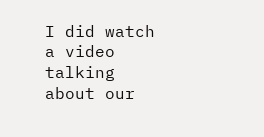I did watch a video talking about our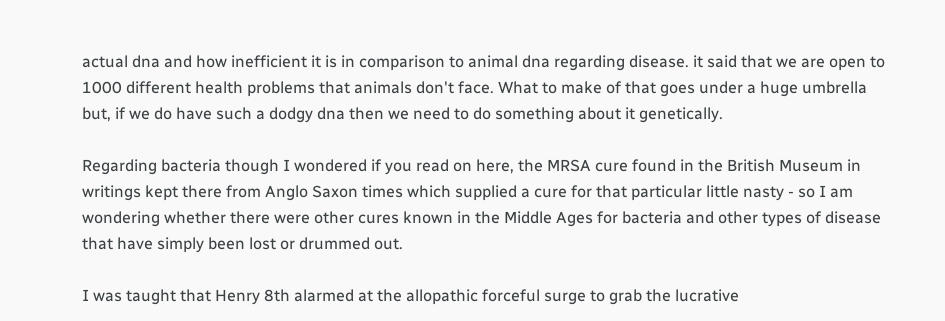actual dna and how inefficient it is in comparison to animal dna regarding disease. it said that we are open to 1000 different health problems that animals don't face. What to make of that goes under a huge umbrella but, if we do have such a dodgy dna then we need to do something about it genetically.

Regarding bacteria though I wondered if you read on here, the MRSA cure found in the British Museum in writings kept there from Anglo Saxon times which supplied a cure for that particular little nasty - so I am wondering whether there were other cures known in the Middle Ages for bacteria and other types of disease that have simply been lost or drummed out.

I was taught that Henry 8th alarmed at the allopathic forceful surge to grab the lucrative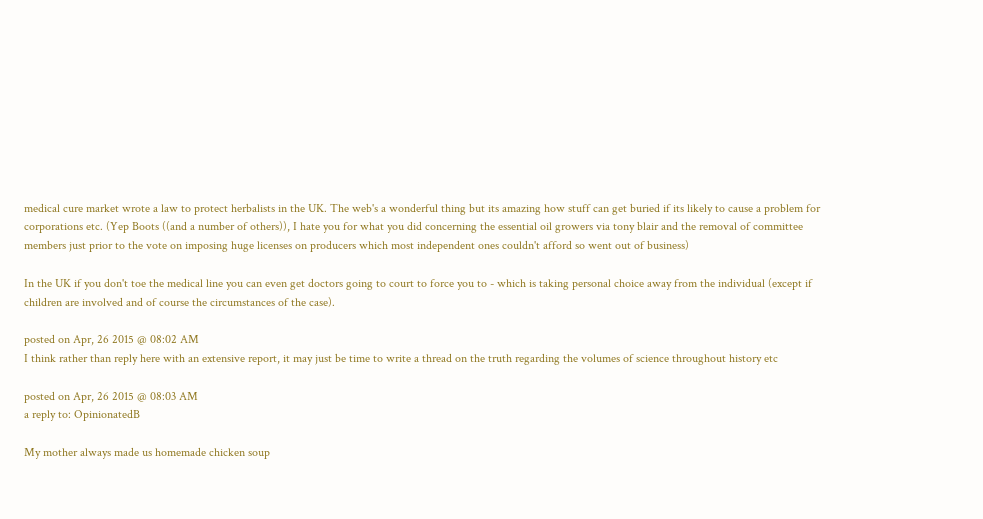medical cure market wrote a law to protect herbalists in the UK. The web's a wonderful thing but its amazing how stuff can get buried if its likely to cause a problem for corporations etc. (Yep Boots ((and a number of others)), I hate you for what you did concerning the essential oil growers via tony blair and the removal of committee members just prior to the vote on imposing huge licenses on producers which most independent ones couldn't afford so went out of business)

In the UK if you don't toe the medical line you can even get doctors going to court to force you to - which is taking personal choice away from the individual (except if children are involved and of course the circumstances of the case).

posted on Apr, 26 2015 @ 08:02 AM
I think rather than reply here with an extensive report, it may just be time to write a thread on the truth regarding the volumes of science throughout history etc

posted on Apr, 26 2015 @ 08:03 AM
a reply to: OpinionatedB

My mother always made us homemade chicken soup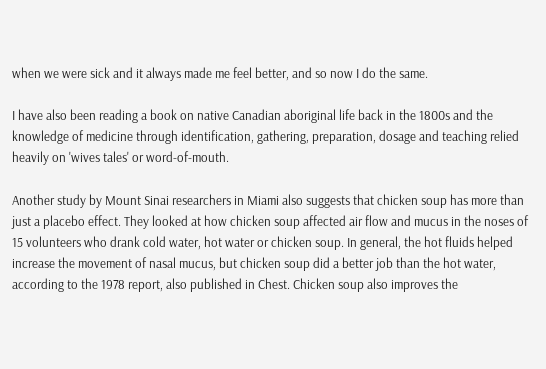when we were sick and it always made me feel better, and so now I do the same.

I have also been reading a book on native Canadian aboriginal life back in the 1800s and the knowledge of medicine through identification, gathering, preparation, dosage and teaching relied heavily on 'wives tales' or word-of-mouth.

Another study by Mount Sinai researchers in Miami also suggests that chicken soup has more than just a placebo effect. They looked at how chicken soup affected air flow and mucus in the noses of 15 volunteers who drank cold water, hot water or chicken soup. In general, the hot fluids helped increase the movement of nasal mucus, but chicken soup did a better job than the hot water, according to the 1978 report, also published in Chest. Chicken soup also improves the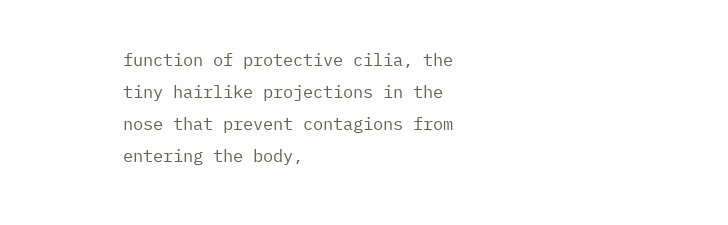function of protective cilia, the tiny hairlike projections in the nose that prevent contagions from entering the body,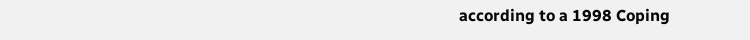according to a 1998 Coping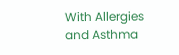With Allergies and Asthma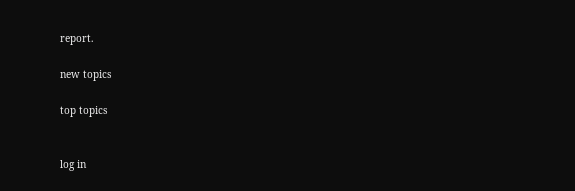report.

new topics

top topics


log in